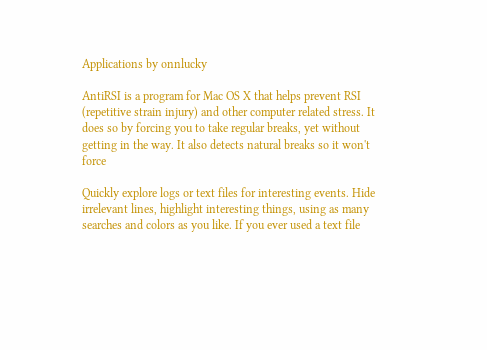Applications by onnlucky

AntiRSI is a program for Mac OS X that helps prevent RSI (repetitive strain injury) and other computer related stress. It does so by forcing you to take regular breaks, yet without getting in the way. It also detects natural breaks so it won't force

Quickly explore logs or text files for interesting events. Hide irrelevant lines, highlight interesting things, using as many searches and colors as you like. If you ever used a text file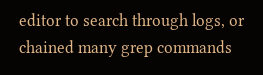editor to search through logs, or chained many grep commands